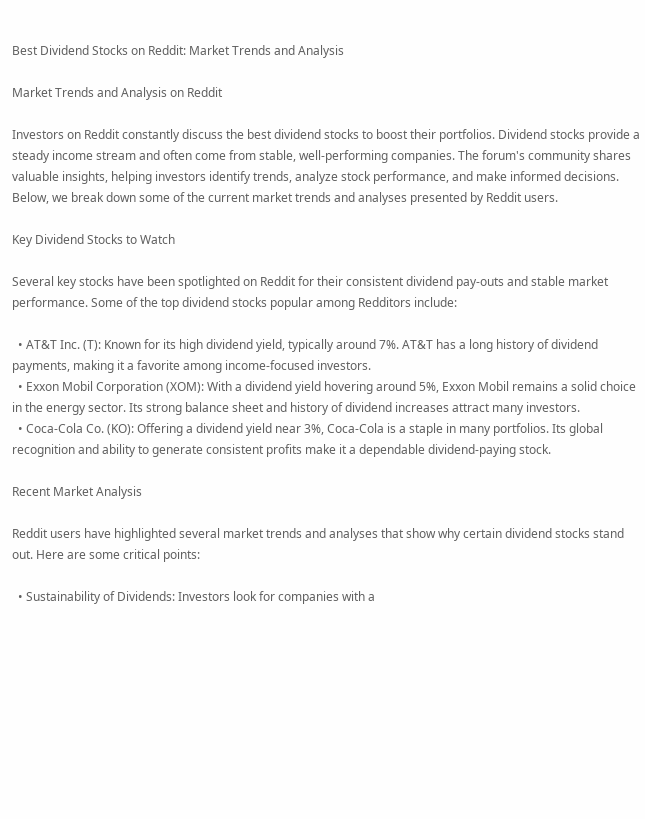Best Dividend Stocks on Reddit: Market Trends and Analysis

Market Trends and Analysis on Reddit

Investors on Reddit constantly discuss the best dividend stocks to boost their portfolios. Dividend stocks provide a steady income stream and often come from stable, well-performing companies. The forum's community shares valuable insights, helping investors identify trends, analyze stock performance, and make informed decisions. Below, we break down some of the current market trends and analyses presented by Reddit users.

Key Dividend Stocks to Watch

Several key stocks have been spotlighted on Reddit for their consistent dividend pay-outs and stable market performance. Some of the top dividend stocks popular among Redditors include:

  • AT&T Inc. (T): Known for its high dividend yield, typically around 7%. AT&T has a long history of dividend payments, making it a favorite among income-focused investors.
  • Exxon Mobil Corporation (XOM): With a dividend yield hovering around 5%, Exxon Mobil remains a solid choice in the energy sector. Its strong balance sheet and history of dividend increases attract many investors.
  • Coca-Cola Co. (KO): Offering a dividend yield near 3%, Coca-Cola is a staple in many portfolios. Its global recognition and ability to generate consistent profits make it a dependable dividend-paying stock.

Recent Market Analysis

Reddit users have highlighted several market trends and analyses that show why certain dividend stocks stand out. Here are some critical points:

  • Sustainability of Dividends: Investors look for companies with a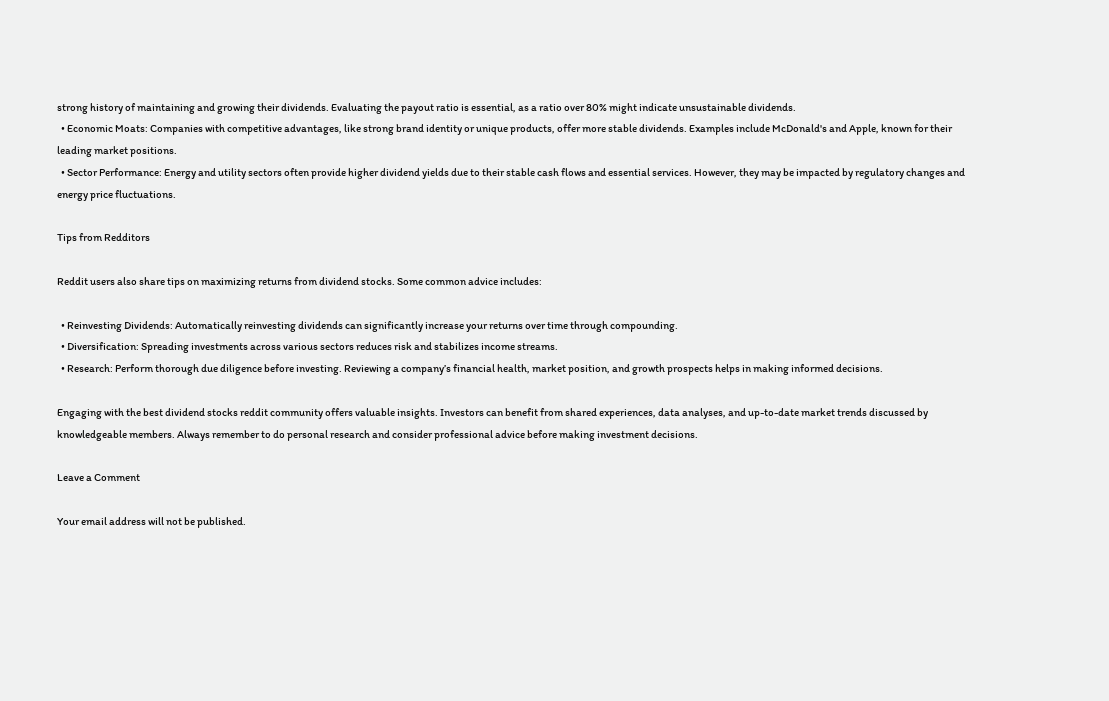strong history of maintaining and growing their dividends. Evaluating the payout ratio is essential, as a ratio over 80% might indicate unsustainable dividends.
  • Economic Moats: Companies with competitive advantages, like strong brand identity or unique products, offer more stable dividends. Examples include McDonald's and Apple, known for their leading market positions.
  • Sector Performance: Energy and utility sectors often provide higher dividend yields due to their stable cash flows and essential services. However, they may be impacted by regulatory changes and energy price fluctuations.

Tips from Redditors

Reddit users also share tips on maximizing returns from dividend stocks. Some common advice includes:

  • Reinvesting Dividends: Automatically reinvesting dividends can significantly increase your returns over time through compounding.
  • Diversification: Spreading investments across various sectors reduces risk and stabilizes income streams.
  • Research: Perform thorough due diligence before investing. Reviewing a company’s financial health, market position, and growth prospects helps in making informed decisions.

Engaging with the best dividend stocks reddit community offers valuable insights. Investors can benefit from shared experiences, data analyses, and up-to-date market trends discussed by knowledgeable members. Always remember to do personal research and consider professional advice before making investment decisions.

Leave a Comment

Your email address will not be published.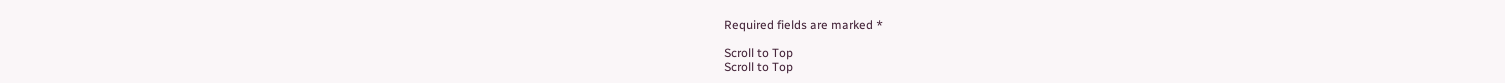Required fields are marked *

Scroll to Top
Scroll to Top